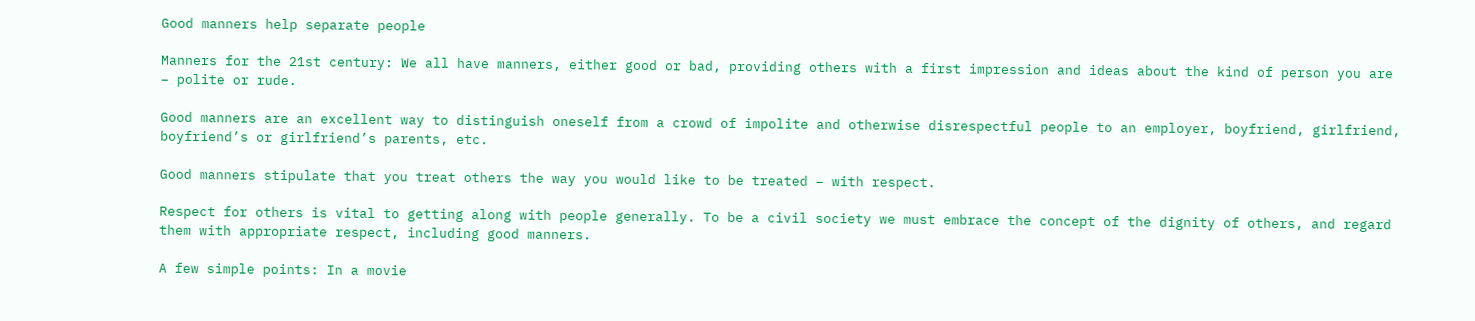Good manners help separate people

Manners for the 21st century: We all have manners, either good or bad, providing others with a first impression and ideas about the kind of person you are – polite or rude.

Good manners are an excellent way to distinguish oneself from a crowd of impolite and otherwise disrespectful people to an employer, boyfriend, girlfriend, boyfriend’s or girlfriend’s parents, etc.

Good manners stipulate that you treat others the way you would like to be treated – with respect.

Respect for others is vital to getting along with people generally. To be a civil society we must embrace the concept of the dignity of others, and regard them with appropriate respect, including good manners.

A few simple points: In a movie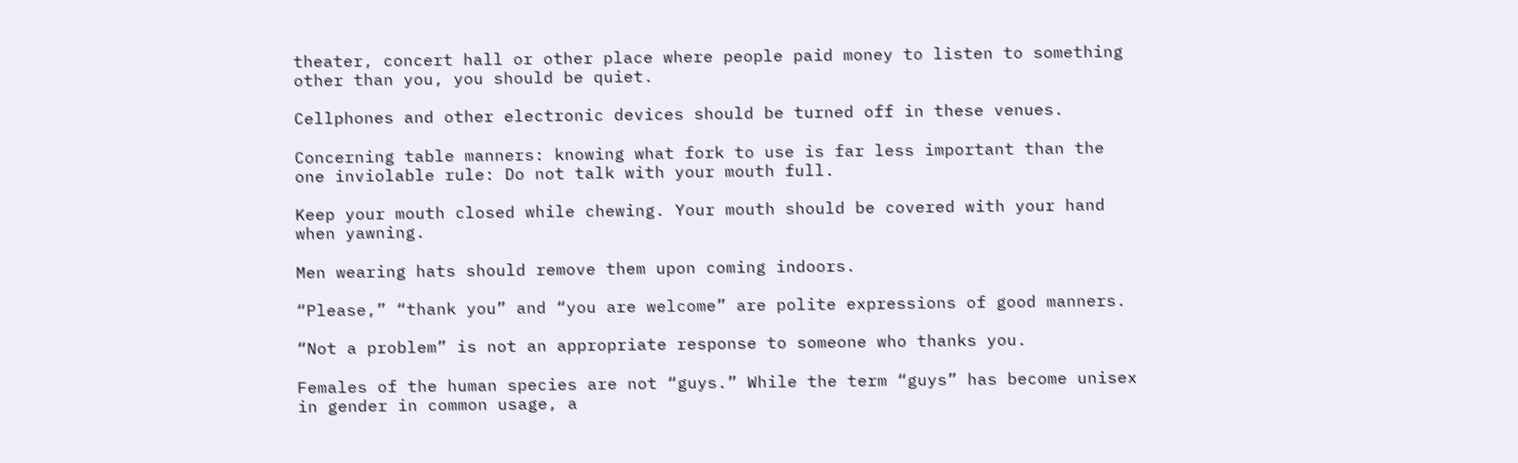theater, concert hall or other place where people paid money to listen to something other than you, you should be quiet.

Cellphones and other electronic devices should be turned off in these venues.

Concerning table manners: knowing what fork to use is far less important than the one inviolable rule: Do not talk with your mouth full.

Keep your mouth closed while chewing. Your mouth should be covered with your hand when yawning.

Men wearing hats should remove them upon coming indoors.

“Please,” “thank you” and “you are welcome” are polite expressions of good manners.

“Not a problem” is not an appropriate response to someone who thanks you.

Females of the human species are not “guys.” While the term “guys” has become unisex in gender in common usage, a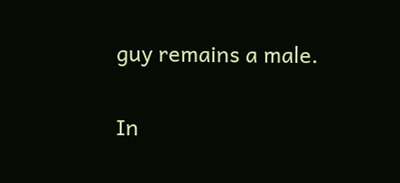guy remains a male.

In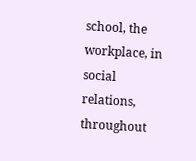school, the workplace, in social relations, throughout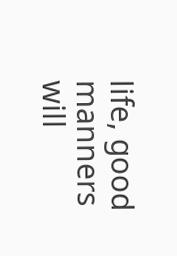life, good manners will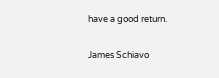have a good return.

James Schiavo